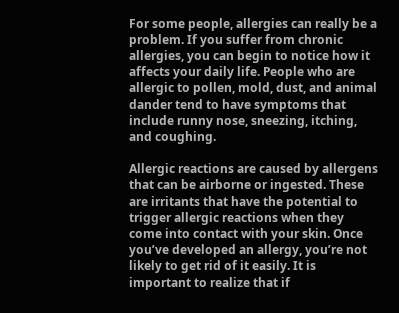For some people, allergies can really be a problem. If you suffer from chronic allergies, you can begin to notice how it affects your daily life. People who are allergic to pollen, mold, dust, and animal dander tend to have symptoms that include runny nose, sneezing, itching, and coughing.

Allergic reactions are caused by allergens that can be airborne or ingested. These are irritants that have the potential to trigger allergic reactions when they come into contact with your skin. Once you’ve developed an allergy, you’re not likely to get rid of it easily. It is important to realize that if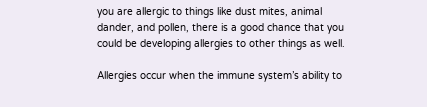you are allergic to things like dust mites, animal dander, and pollen, there is a good chance that you could be developing allergies to other things as well.

Allergies occur when the immune system’s ability to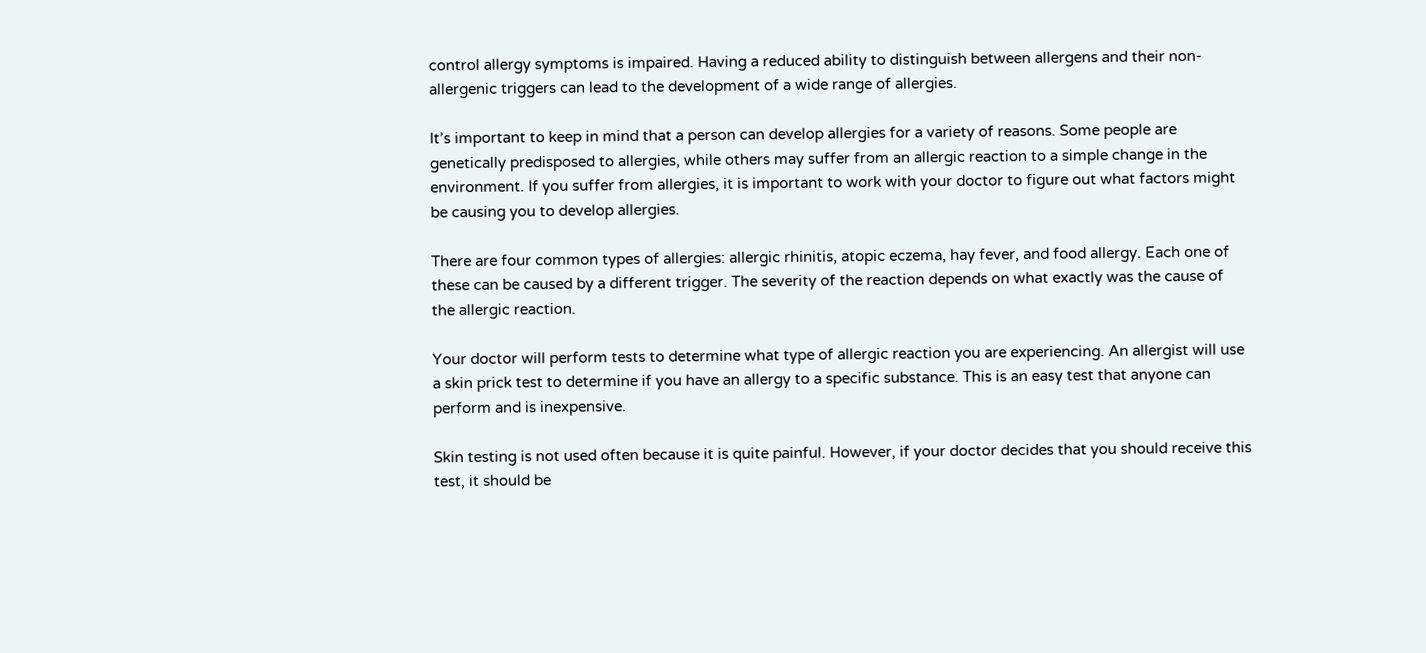control allergy symptoms is impaired. Having a reduced ability to distinguish between allergens and their non-allergenic triggers can lead to the development of a wide range of allergies.

It’s important to keep in mind that a person can develop allergies for a variety of reasons. Some people are genetically predisposed to allergies, while others may suffer from an allergic reaction to a simple change in the environment. If you suffer from allergies, it is important to work with your doctor to figure out what factors might be causing you to develop allergies.

There are four common types of allergies: allergic rhinitis, atopic eczema, hay fever, and food allergy. Each one of these can be caused by a different trigger. The severity of the reaction depends on what exactly was the cause of the allergic reaction.

Your doctor will perform tests to determine what type of allergic reaction you are experiencing. An allergist will use a skin prick test to determine if you have an allergy to a specific substance. This is an easy test that anyone can perform and is inexpensive.

Skin testing is not used often because it is quite painful. However, if your doctor decides that you should receive this test, it should be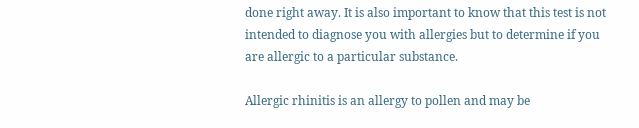done right away. It is also important to know that this test is not intended to diagnose you with allergies but to determine if you are allergic to a particular substance.

Allergic rhinitis is an allergy to pollen and may be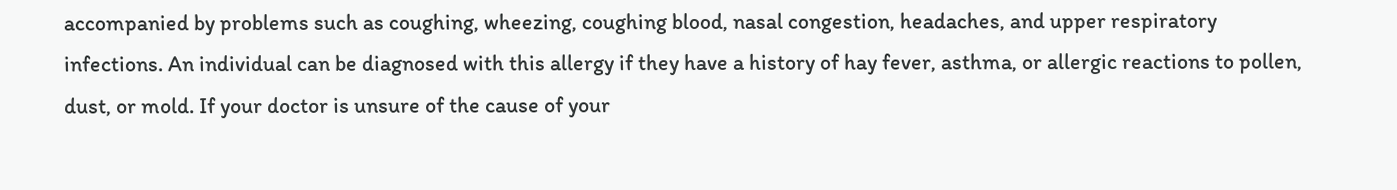accompanied by problems such as coughing, wheezing, coughing blood, nasal congestion, headaches, and upper respiratory infections. An individual can be diagnosed with this allergy if they have a history of hay fever, asthma, or allergic reactions to pollen, dust, or mold. If your doctor is unsure of the cause of your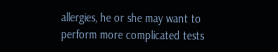allergies, he or she may want to perform more complicated tests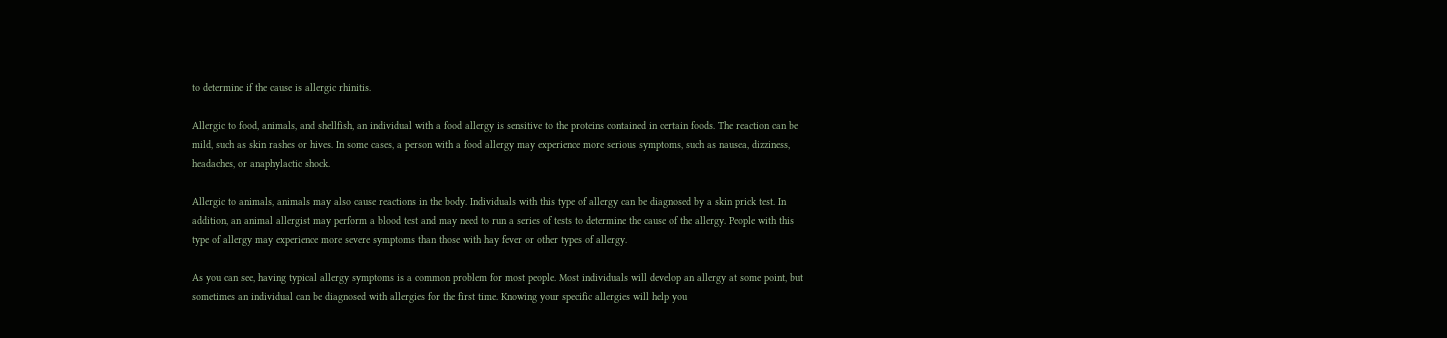to determine if the cause is allergic rhinitis.

Allergic to food, animals, and shellfish, an individual with a food allergy is sensitive to the proteins contained in certain foods. The reaction can be mild, such as skin rashes or hives. In some cases, a person with a food allergy may experience more serious symptoms, such as nausea, dizziness, headaches, or anaphylactic shock.

Allergic to animals, animals may also cause reactions in the body. Individuals with this type of allergy can be diagnosed by a skin prick test. In addition, an animal allergist may perform a blood test and may need to run a series of tests to determine the cause of the allergy. People with this type of allergy may experience more severe symptoms than those with hay fever or other types of allergy.

As you can see, having typical allergy symptoms is a common problem for most people. Most individuals will develop an allergy at some point, but sometimes an individual can be diagnosed with allergies for the first time. Knowing your specific allergies will help you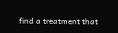find a treatment that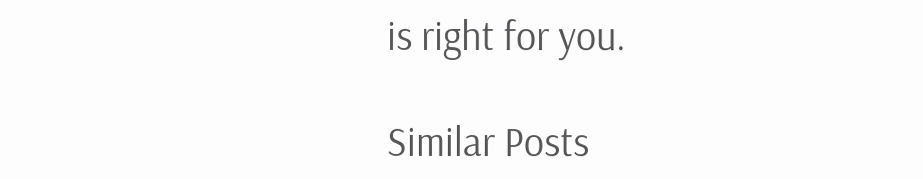is right for you.

Similar Posts